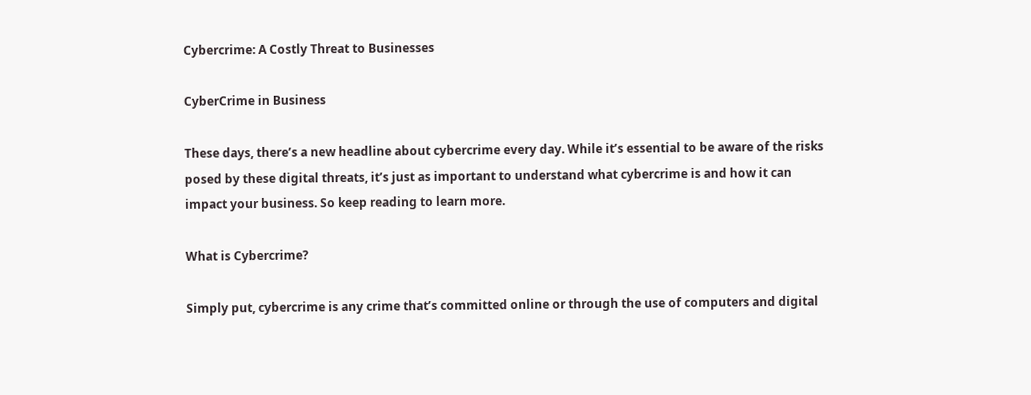Cybercrime: A Costly Threat to Businesses

CyberCrime in Business

These days, there’s a new headline about cybercrime every day. While it’s essential to be aware of the risks posed by these digital threats, it’s just as important to understand what cybercrime is and how it can impact your business. So keep reading to learn more.

What is Cybercrime?

Simply put, cybercrime is any crime that’s committed online or through the use of computers and digital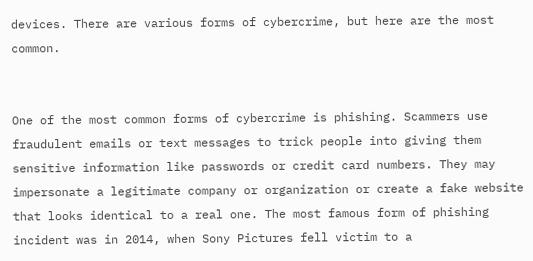devices. There are various forms of cybercrime, but here are the most common.


One of the most common forms of cybercrime is phishing. Scammers use fraudulent emails or text messages to trick people into giving them sensitive information like passwords or credit card numbers. They may impersonate a legitimate company or organization or create a fake website that looks identical to a real one. The most famous form of phishing incident was in 2014, when Sony Pictures fell victim to a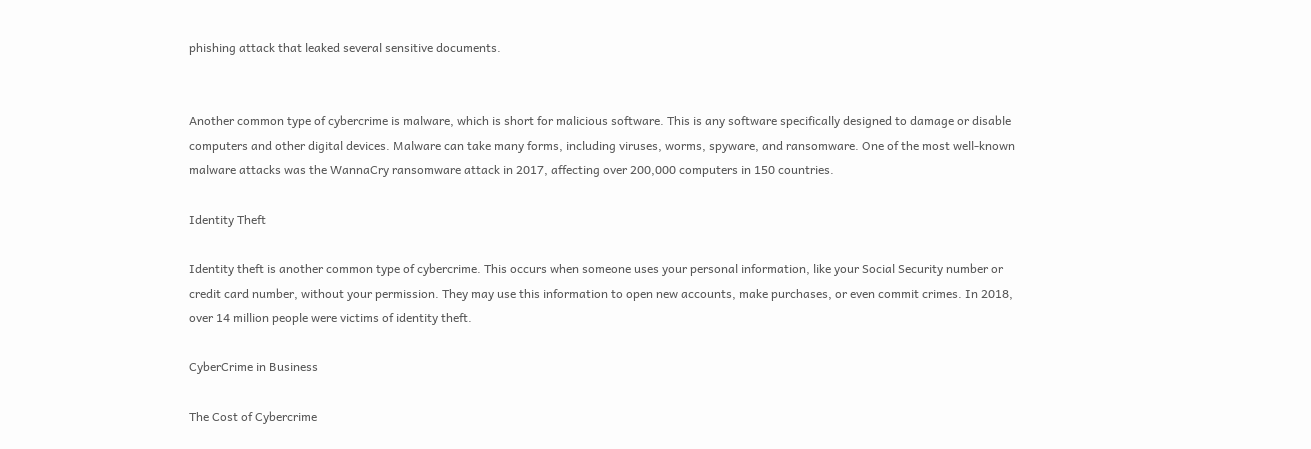phishing attack that leaked several sensitive documents.


Another common type of cybercrime is malware, which is short for malicious software. This is any software specifically designed to damage or disable computers and other digital devices. Malware can take many forms, including viruses, worms, spyware, and ransomware. One of the most well-known malware attacks was the WannaCry ransomware attack in 2017, affecting over 200,000 computers in 150 countries.

Identity Theft

Identity theft is another common type of cybercrime. This occurs when someone uses your personal information, like your Social Security number or credit card number, without your permission. They may use this information to open new accounts, make purchases, or even commit crimes. In 2018, over 14 million people were victims of identity theft.

CyberCrime in Business

The Cost of Cybercrime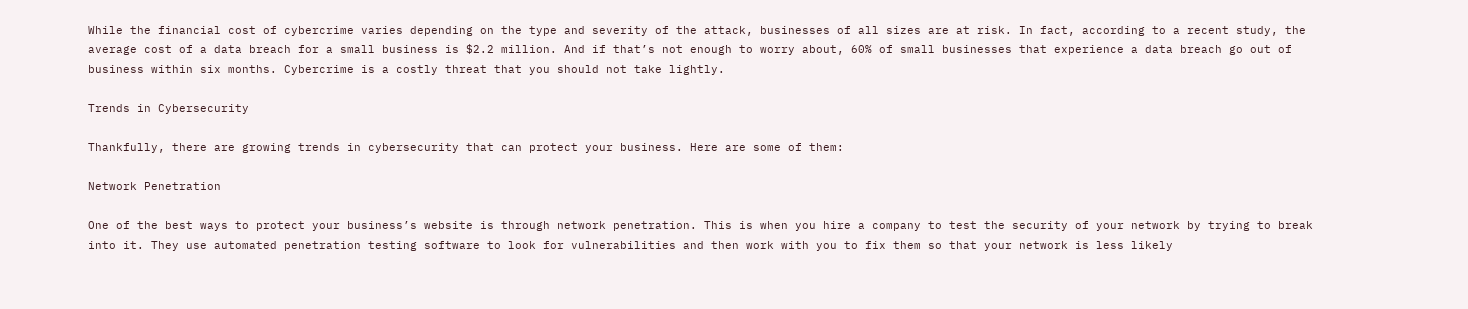While the financial cost of cybercrime varies depending on the type and severity of the attack, businesses of all sizes are at risk. In fact, according to a recent study, the average cost of a data breach for a small business is $2.2 million. And if that’s not enough to worry about, 60% of small businesses that experience a data breach go out of business within six months. Cybercrime is a costly threat that you should not take lightly.

Trends in Cybersecurity

Thankfully, there are growing trends in cybersecurity that can protect your business. Here are some of them:

Network Penetration

One of the best ways to protect your business’s website is through network penetration. This is when you hire a company to test the security of your network by trying to break into it. They use automated penetration testing software to look for vulnerabilities and then work with you to fix them so that your network is less likely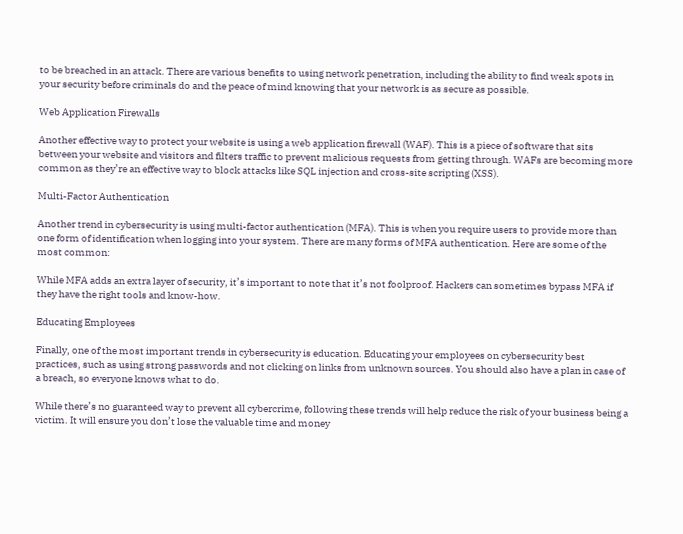to be breached in an attack. There are various benefits to using network penetration, including the ability to find weak spots in your security before criminals do and the peace of mind knowing that your network is as secure as possible.

Web Application Firewalls

Another effective way to protect your website is using a web application firewall (WAF). This is a piece of software that sits between your website and visitors and filters traffic to prevent malicious requests from getting through. WAFs are becoming more common as they’re an effective way to block attacks like SQL injection and cross-site scripting (XSS).

Multi-Factor Authentication

Another trend in cybersecurity is using multi-factor authentication (MFA). This is when you require users to provide more than one form of identification when logging into your system. There are many forms of MFA authentication. Here are some of the most common:

While MFA adds an extra layer of security, it’s important to note that it’s not foolproof. Hackers can sometimes bypass MFA if they have the right tools and know-how.

Educating Employees

Finally, one of the most important trends in cybersecurity is education. Educating your employees on cybersecurity best practices, such as using strong passwords and not clicking on links from unknown sources. You should also have a plan in case of a breach, so everyone knows what to do.

While there’s no guaranteed way to prevent all cybercrime, following these trends will help reduce the risk of your business being a victim. It will ensure you don’t lose the valuable time and money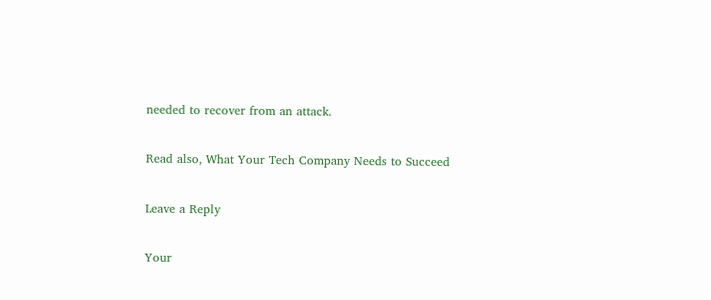needed to recover from an attack.

Read also, What Your Tech Company Needs to Succeed

Leave a Reply

Your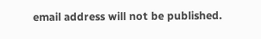email address will not be published.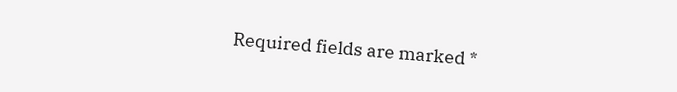Required fields are marked *